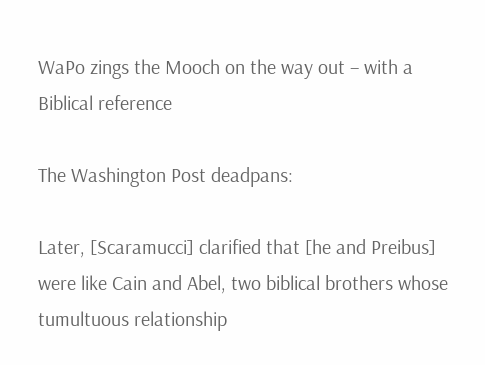WaPo zings the Mooch on the way out – with a Biblical reference

The Washington Post deadpans:

Later, [Scaramucci] clarified that [he and Preibus] were like Cain and Abel, two biblical brothers whose tumultuous relationship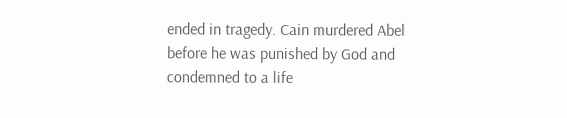ended in tragedy. Cain murdered Abel before he was punished by God and condemned to a life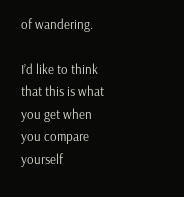of wandering.

I’d like to think that this is what you get when you compare yourself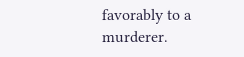favorably to a murderer.